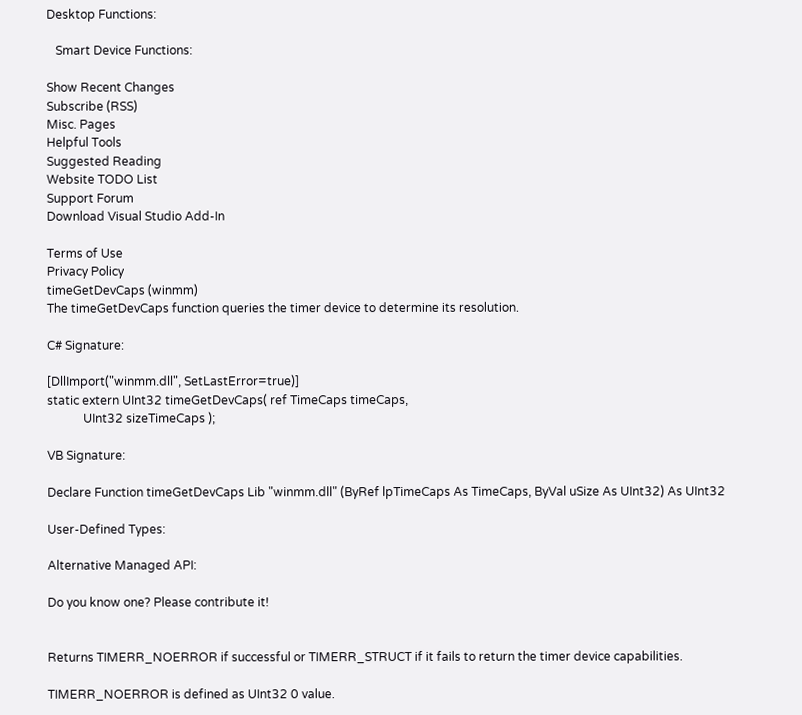Desktop Functions:

   Smart Device Functions:

Show Recent Changes
Subscribe (RSS)
Misc. Pages
Helpful Tools
Suggested Reading
Website TODO List
Support Forum
Download Visual Studio Add-In

Terms of Use
Privacy Policy
timeGetDevCaps (winmm)
The timeGetDevCaps function queries the timer device to determine its resolution.

C# Signature:

[DllImport("winmm.dll", SetLastError=true)]
static extern UInt32 timeGetDevCaps( ref TimeCaps timeCaps,
            UInt32 sizeTimeCaps );

VB Signature:

Declare Function timeGetDevCaps Lib "winmm.dll" (ByRef lpTimeCaps As TimeCaps, ByVal uSize As UInt32) As UInt32

User-Defined Types:

Alternative Managed API:

Do you know one? Please contribute it!


Returns TIMERR_NOERROR if successful or TIMERR_STRUCT if it fails to return the timer device capabilities.

TIMERR_NOERROR is defined as UInt32 0 value.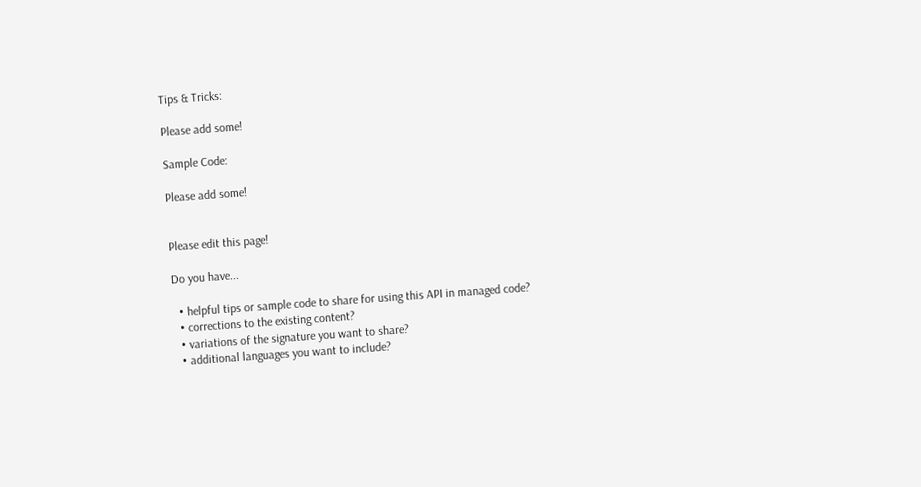Tips & Tricks:

Please add some!

Sample Code:

Please add some!


Please edit this page!

Do you have...

  • helpful tips or sample code to share for using this API in managed code?
  • corrections to the existing content?
  • variations of the signature you want to share?
  • additional languages you want to include?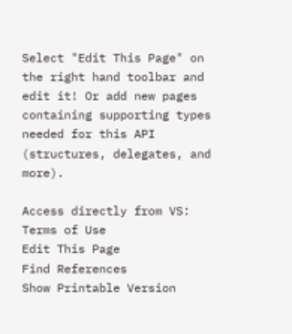Select "Edit This Page" on the right hand toolbar and edit it! Or add new pages containing supporting types needed for this API (structures, delegates, and more).

Access directly from VS:
Terms of Use
Edit This Page
Find References
Show Printable Version